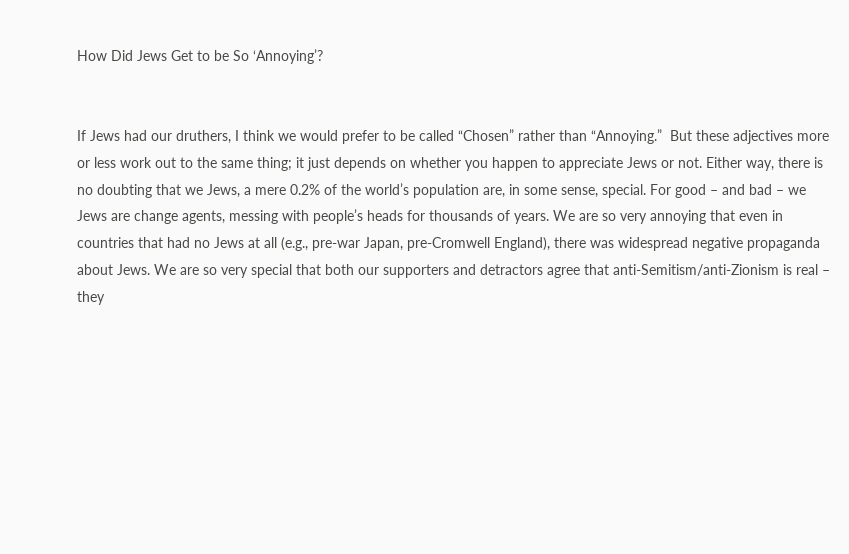How Did Jews Get to be So ‘Annoying’?


If Jews had our druthers, I think we would prefer to be called “Chosen” rather than “Annoying.”  But these adjectives more or less work out to the same thing; it just depends on whether you happen to appreciate Jews or not. Either way, there is no doubting that we Jews, a mere 0.2% of the world’s population are, in some sense, special. For good – and bad – we Jews are change agents, messing with people’s heads for thousands of years. We are so very annoying that even in countries that had no Jews at all (e.g., pre-war Japan, pre-Cromwell England), there was widespread negative propaganda about Jews. We are so very special that both our supporters and detractors agree that anti-Semitism/anti-Zionism is real – they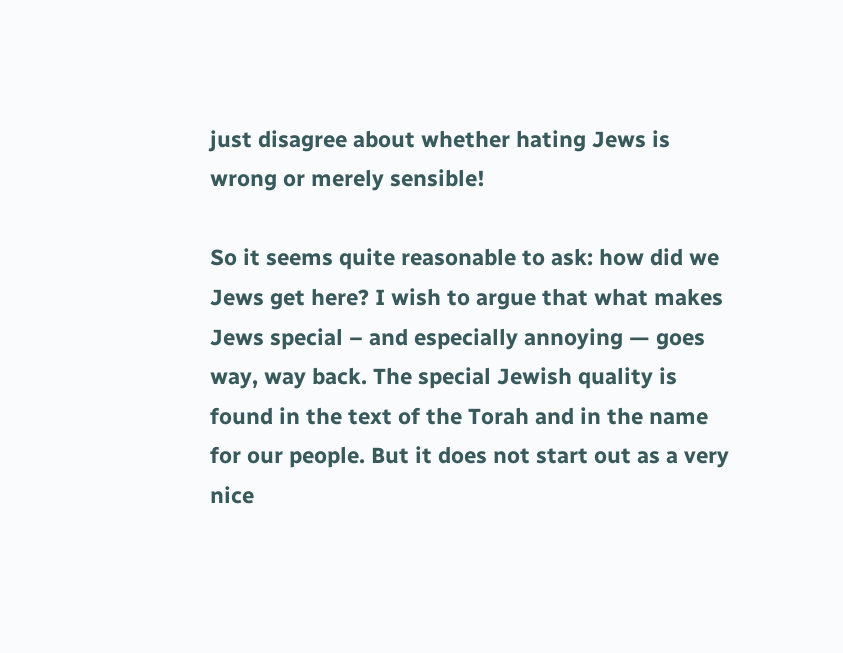just disagree about whether hating Jews is wrong or merely sensible!

So it seems quite reasonable to ask: how did we Jews get here? I wish to argue that what makes Jews special – and especially annoying — goes way, way back. The special Jewish quality is found in the text of the Torah and in the name for our people. But it does not start out as a very nice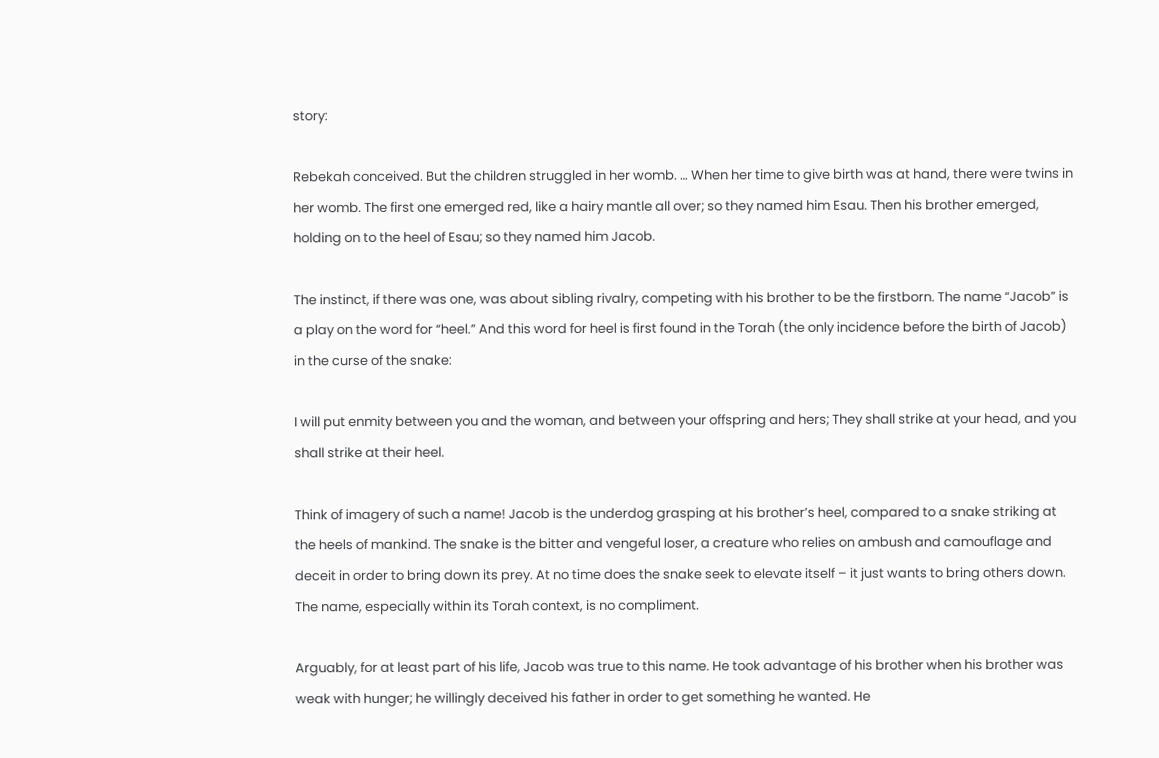story:

Rebekah conceived. But the children struggled in her womb. … When her time to give birth was at hand, there were twins in her womb. The first one emerged red, like a hairy mantle all over; so they named him Esau. Then his brother emerged, holding on to the heel of Esau; so they named him Jacob.

The instinct, if there was one, was about sibling rivalry, competing with his brother to be the firstborn. The name “Jacob” is a play on the word for “heel.” And this word for heel is first found in the Torah (the only incidence before the birth of Jacob) in the curse of the snake:

I will put enmity between you and the woman, and between your offspring and hers; They shall strike at your head, and you shall strike at their heel.

Think of imagery of such a name! Jacob is the underdog grasping at his brother’s heel, compared to a snake striking at the heels of mankind. The snake is the bitter and vengeful loser, a creature who relies on ambush and camouflage and deceit in order to bring down its prey. At no time does the snake seek to elevate itself – it just wants to bring others down.  The name, especially within its Torah context, is no compliment.

Arguably, for at least part of his life, Jacob was true to this name. He took advantage of his brother when his brother was weak with hunger; he willingly deceived his father in order to get something he wanted. He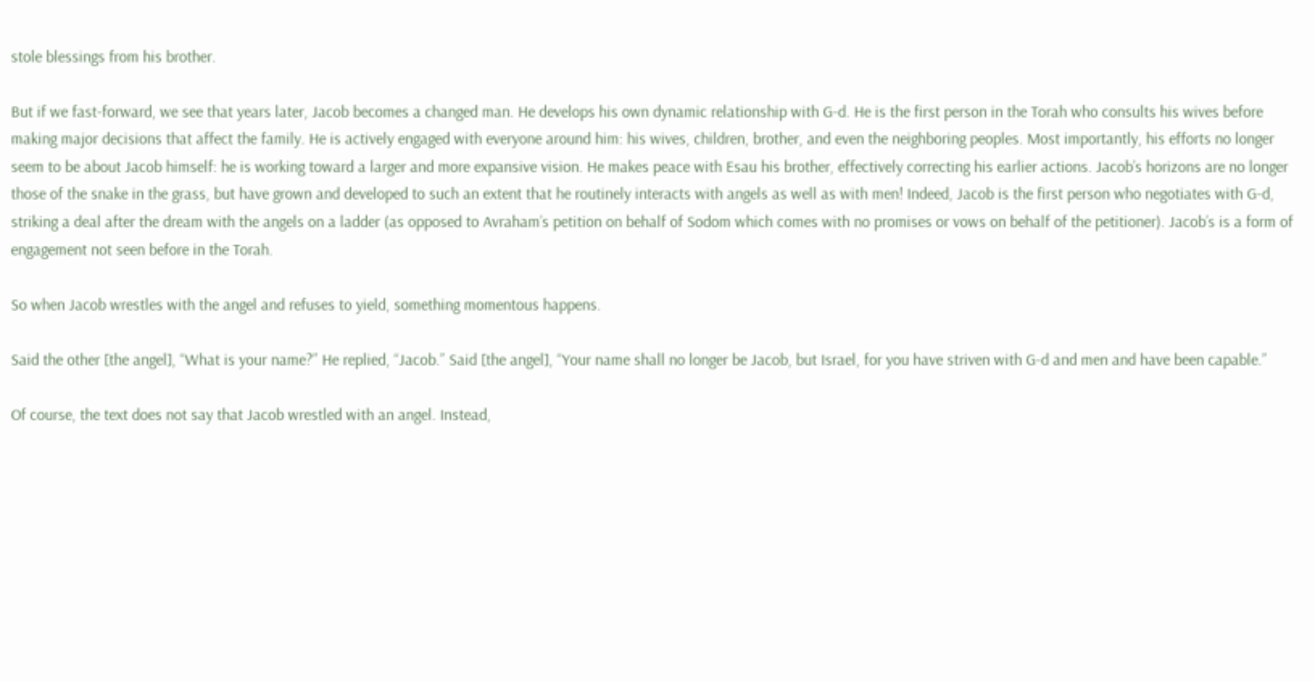stole blessings from his brother.

But if we fast-forward, we see that years later, Jacob becomes a changed man. He develops his own dynamic relationship with G-d. He is the first person in the Torah who consults his wives before making major decisions that affect the family. He is actively engaged with everyone around him: his wives, children, brother, and even the neighboring peoples. Most importantly, his efforts no longer seem to be about Jacob himself: he is working toward a larger and more expansive vision. He makes peace with Esau his brother, effectively correcting his earlier actions. Jacob’s horizons are no longer those of the snake in the grass, but have grown and developed to such an extent that he routinely interacts with angels as well as with men! Indeed, Jacob is the first person who negotiates with G-d, striking a deal after the dream with the angels on a ladder (as opposed to Avraham’s petition on behalf of Sodom which comes with no promises or vows on behalf of the petitioner). Jacob’s is a form of engagement not seen before in the Torah.

So when Jacob wrestles with the angel and refuses to yield, something momentous happens.

Said the other [the angel], “What is your name?” He replied, “Jacob.” Said [the angel], “Your name shall no longer be Jacob, but Israel, for you have striven with G-d and men and have been capable.”

Of course, the text does not say that Jacob wrestled with an angel. Instead,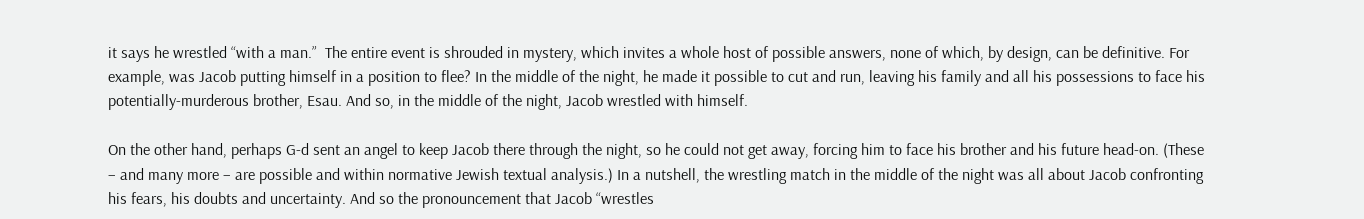it says he wrestled “with a man.”  The entire event is shrouded in mystery, which invites a whole host of possible answers, none of which, by design, can be definitive. For example, was Jacob putting himself in a position to flee? In the middle of the night, he made it possible to cut and run, leaving his family and all his possessions to face his potentially-murderous brother, Esau. And so, in the middle of the night, Jacob wrestled with himself.

On the other hand, perhaps G-d sent an angel to keep Jacob there through the night, so he could not get away, forcing him to face his brother and his future head-on. (These – and many more – are possible and within normative Jewish textual analysis.) In a nutshell, the wrestling match in the middle of the night was all about Jacob confronting his fears, his doubts and uncertainty. And so the pronouncement that Jacob “wrestles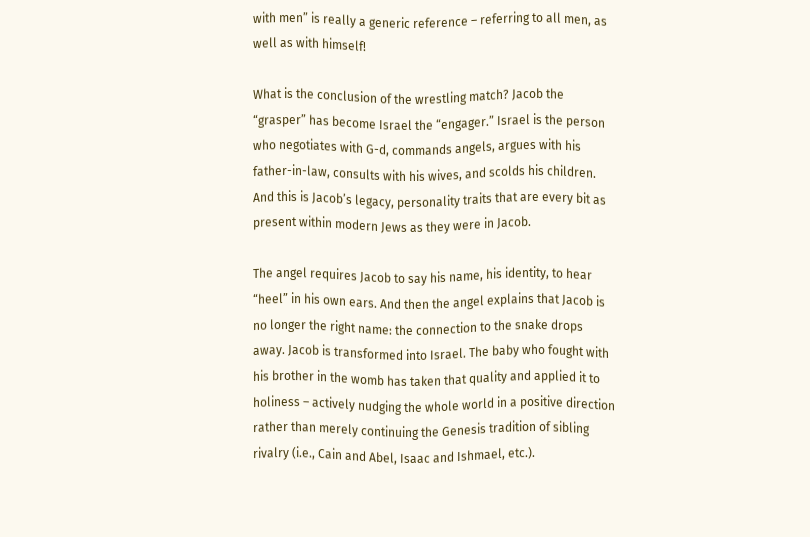with men” is really a generic reference – referring to all men, as well as with himself!

What is the conclusion of the wrestling match? Jacob the “grasper” has become Israel the “engager.” Israel is the person who negotiates with G-d, commands angels, argues with his father-in-law, consults with his wives, and scolds his children. And this is Jacob’s legacy, personality traits that are every bit as present within modern Jews as they were in Jacob.

The angel requires Jacob to say his name, his identity, to hear “heel” in his own ears. And then the angel explains that Jacob is no longer the right name: the connection to the snake drops away. Jacob is transformed into Israel. The baby who fought with his brother in the womb has taken that quality and applied it to holiness – actively nudging the whole world in a positive direction rather than merely continuing the Genesis tradition of sibling rivalry (i.e., Cain and Abel, Isaac and Ishmael, etc.).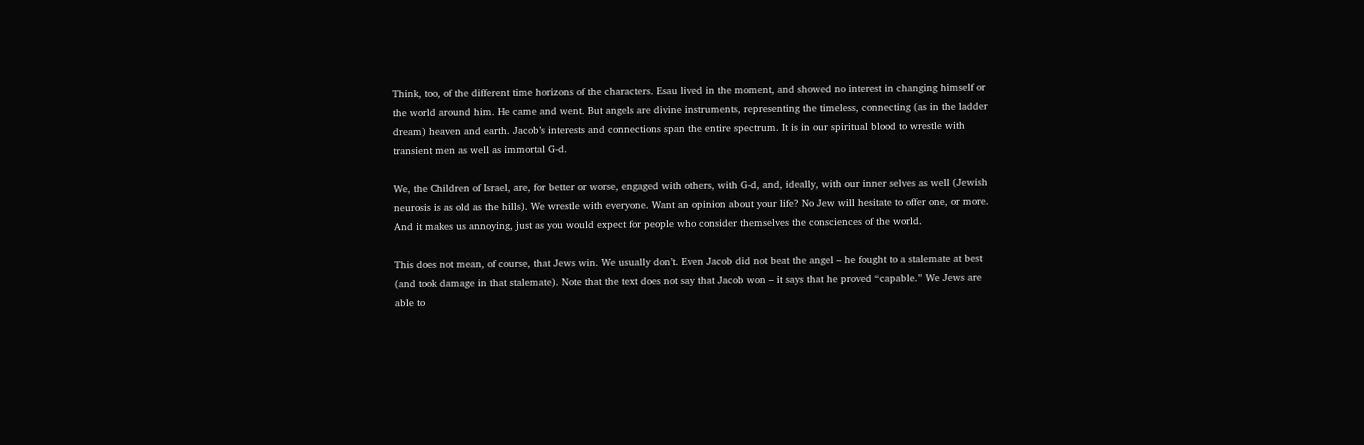Think, too, of the different time horizons of the characters. Esau lived in the moment, and showed no interest in changing himself or the world around him. He came and went. But angels are divine instruments, representing the timeless, connecting (as in the ladder dream) heaven and earth. Jacob’s interests and connections span the entire spectrum. It is in our spiritual blood to wrestle with transient men as well as immortal G-d.

We, the Children of Israel, are, for better or worse, engaged with others, with G-d, and, ideally, with our inner selves as well (Jewish neurosis is as old as the hills). We wrestle with everyone. Want an opinion about your life? No Jew will hesitate to offer one, or more. And it makes us annoying, just as you would expect for people who consider themselves the consciences of the world.

This does not mean, of course, that Jews win. We usually don’t. Even Jacob did not beat the angel – he fought to a stalemate at best (and took damage in that stalemate). Note that the text does not say that Jacob won – it says that he proved “capable.” We Jews are able to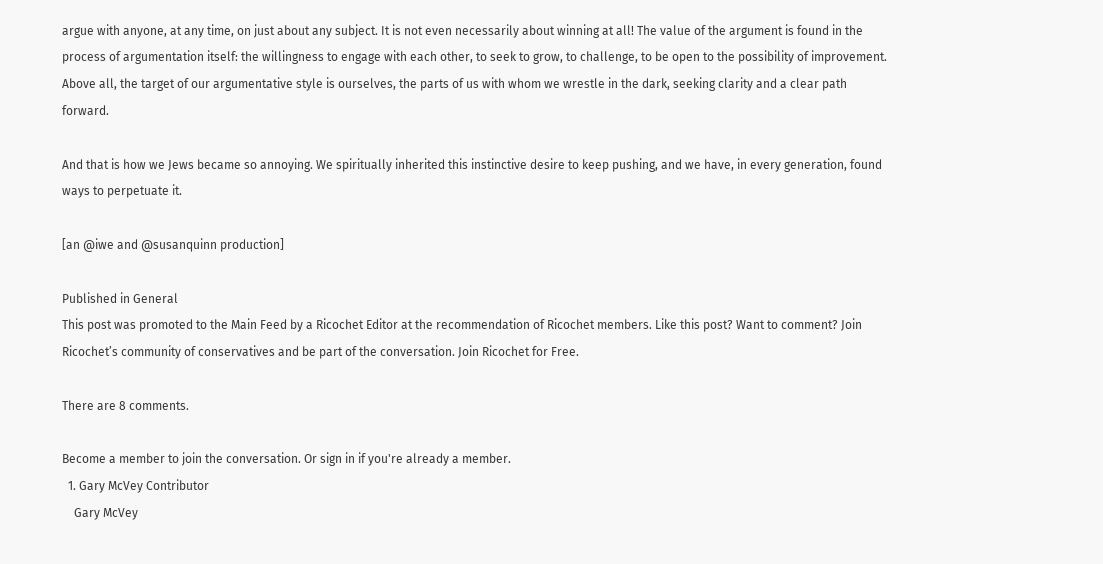argue with anyone, at any time, on just about any subject. It is not even necessarily about winning at all! The value of the argument is found in the process of argumentation itself: the willingness to engage with each other, to seek to grow, to challenge, to be open to the possibility of improvement. Above all, the target of our argumentative style is ourselves, the parts of us with whom we wrestle in the dark, seeking clarity and a clear path forward.

And that is how we Jews became so annoying. We spiritually inherited this instinctive desire to keep pushing, and we have, in every generation, found ways to perpetuate it.

[an @iwe and @susanquinn production]

Published in General
This post was promoted to the Main Feed by a Ricochet Editor at the recommendation of Ricochet members. Like this post? Want to comment? Join Ricochet’s community of conservatives and be part of the conversation. Join Ricochet for Free.

There are 8 comments.

Become a member to join the conversation. Or sign in if you're already a member.
  1. Gary McVey Contributor
    Gary McVey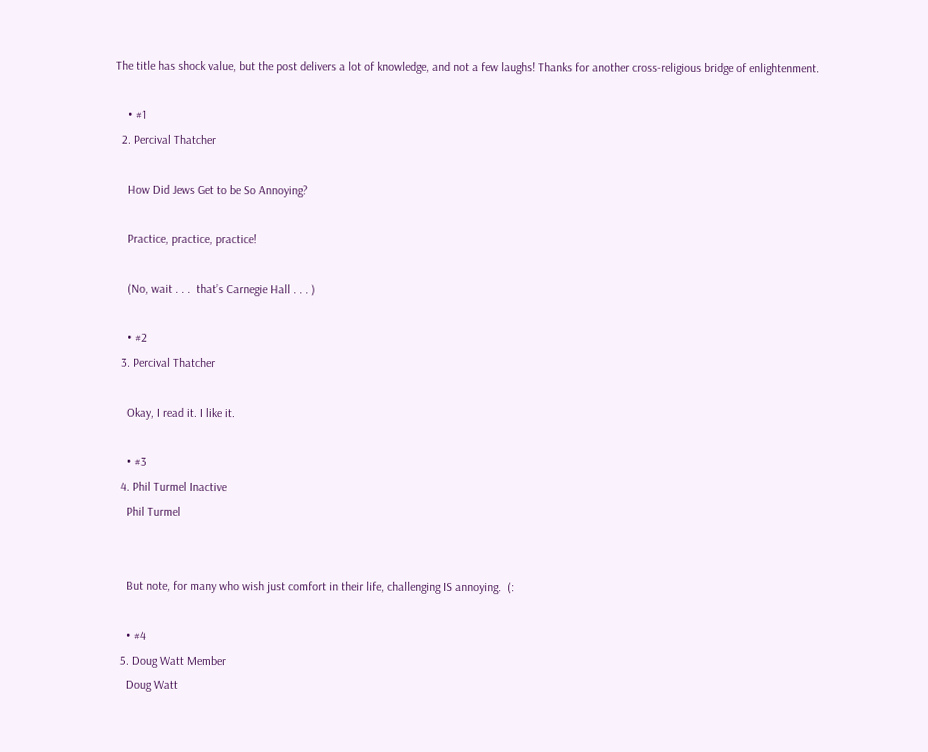The title has shock value, but the post delivers a lot of knowledge, and not a few laughs! Thanks for another cross-religious bridge of enlightenment.

    • #1
  2. Percival Thatcher

    How Did Jews Get to be So Annoying?

    Practice, practice, practice!

    (No, wait . . .  that’s Carnegie Hall . . . )

    • #2
  3. Percival Thatcher

    Okay, I read it. I like it.

    • #3
  4. Phil Turmel Inactive
    Phil Turmel


    But note, for many who wish just comfort in their life, challenging IS annoying.  (:

    • #4
  5. Doug Watt Member
    Doug Watt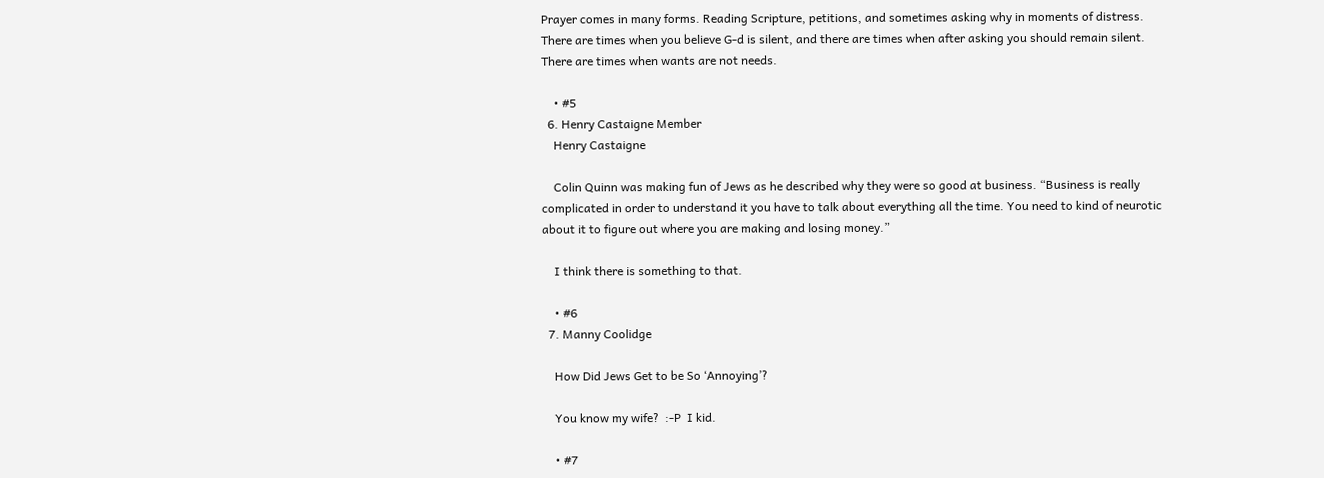Prayer comes in many forms. Reading Scripture, petitions, and sometimes asking why in moments of distress. There are times when you believe G-d is silent, and there are times when after asking you should remain silent. There are times when wants are not needs.

    • #5
  6. Henry Castaigne Member
    Henry Castaigne

    Colin Quinn was making fun of Jews as he described why they were so good at business. “Business is really complicated in order to understand it you have to talk about everything all the time. You need to kind of neurotic about it to figure out where you are making and losing money.”

    I think there is something to that.

    • #6
  7. Manny Coolidge

    How Did Jews Get to be So ‘Annoying’?

    You know my wife?  :-P  I kid.

    • #7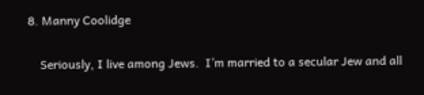8. Manny Coolidge

    Seriously, I live among Jews.  I’m married to a secular Jew and all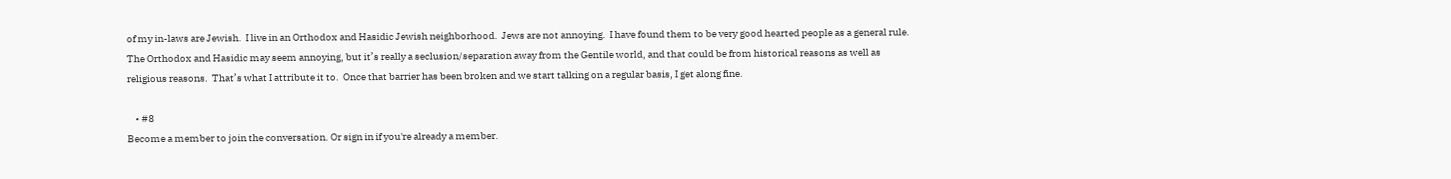of my in-laws are Jewish.  I live in an Orthodox and Hasidic Jewish neighborhood.  Jews are not annoying.  I have found them to be very good hearted people as a general rule.  The Orthodox and Hasidic may seem annoying, but it’s really a seclusion/separation away from the Gentile world, and that could be from historical reasons as well as religious reasons.  That’s what I attribute it to.  Once that barrier has been broken and we start talking on a regular basis, I get along fine.

    • #8
Become a member to join the conversation. Or sign in if you're already a member.